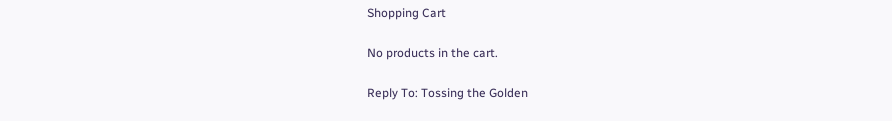Shopping Cart

No products in the cart.

Reply To: Tossing the Golden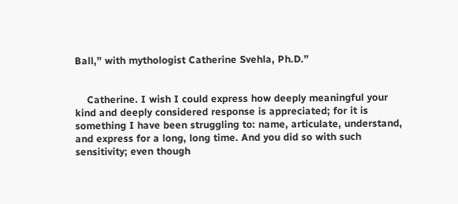Ball,” with mythologist Catherine Svehla, Ph.D.”


    Catherine. I wish I could express how deeply meaningful your kind and deeply considered response is appreciated; for it is something I have been struggling to: name, articulate, understand, and express for a long, long time. And you did so with such sensitivity; even though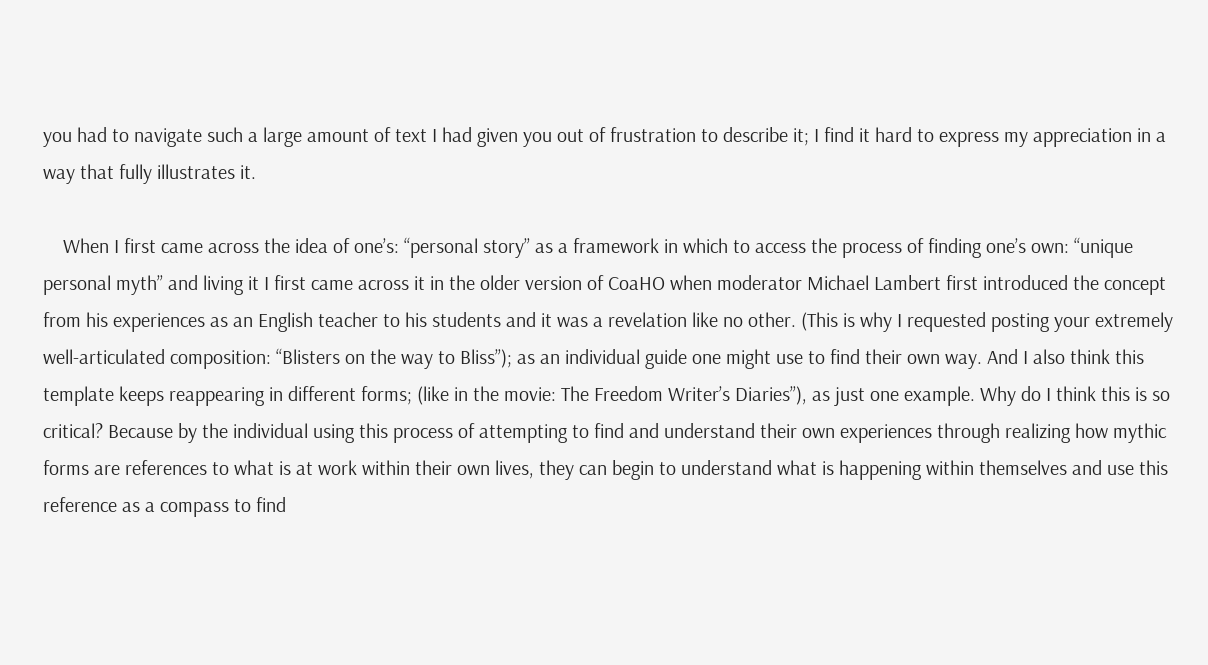you had to navigate such a large amount of text I had given you out of frustration to describe it; I find it hard to express my appreciation in a way that fully illustrates it.

    When I first came across the idea of one’s: “personal story” as a framework in which to access the process of finding one’s own: “unique personal myth” and living it I first came across it in the older version of CoaHO when moderator Michael Lambert first introduced the concept from his experiences as an English teacher to his students and it was a revelation like no other. (This is why I requested posting your extremely well-articulated composition: “Blisters on the way to Bliss”); as an individual guide one might use to find their own way. And I also think this template keeps reappearing in different forms; (like in the movie: The Freedom Writer’s Diaries”), as just one example. Why do I think this is so critical? Because by the individual using this process of attempting to find and understand their own experiences through realizing how mythic forms are references to what is at work within their own lives, they can begin to understand what is happening within themselves and use this reference as a compass to find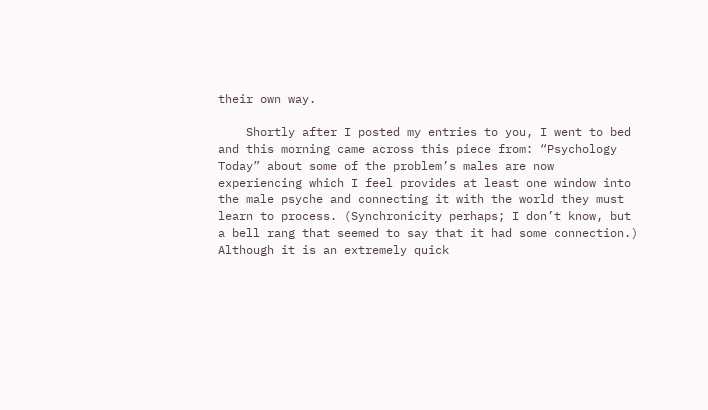their own way.

    Shortly after I posted my entries to you, I went to bed and this morning came across this piece from: “Psychology Today” about some of the problem’s males are now experiencing which I feel provides at least one window into the male psyche and connecting it with the world they must learn to process. (Synchronicity perhaps; I don’t know, but a bell rang that seemed to say that it had some connection.) Although it is an extremely quick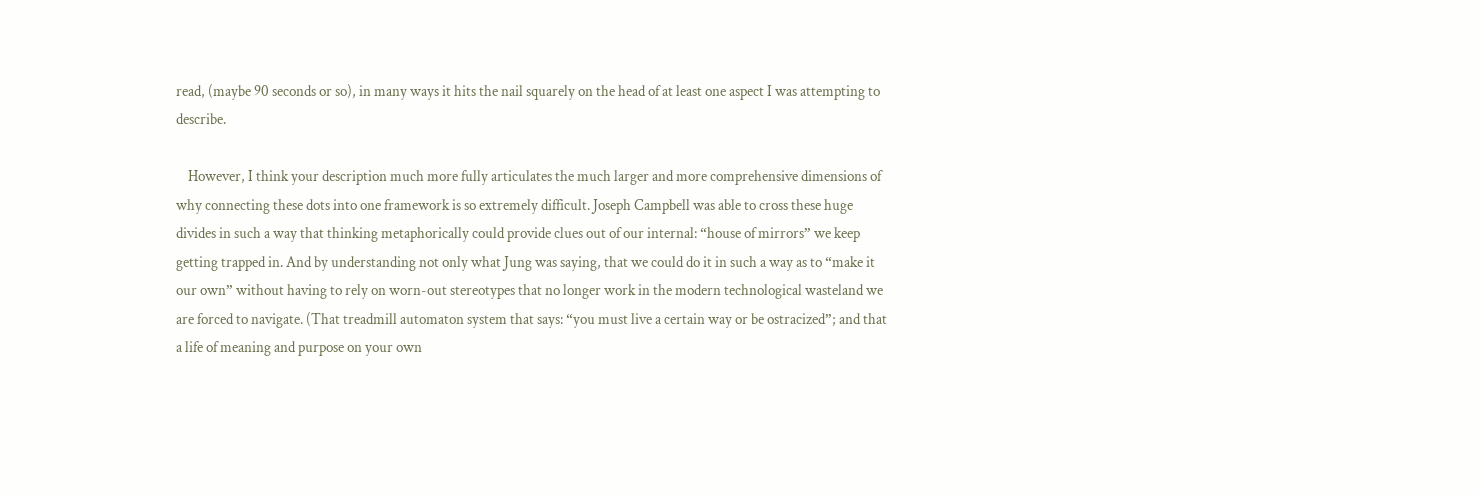read, (maybe 90 seconds or so), in many ways it hits the nail squarely on the head of at least one aspect I was attempting to describe.

    However, I think your description much more fully articulates the much larger and more comprehensive dimensions of why connecting these dots into one framework is so extremely difficult. Joseph Campbell was able to cross these huge divides in such a way that thinking metaphorically could provide clues out of our internal: “house of mirrors” we keep getting trapped in. And by understanding not only what Jung was saying, that we could do it in such a way as to “make it our own” without having to rely on worn-out stereotypes that no longer work in the modern technological wasteland we are forced to navigate. (That treadmill automaton system that says: “you must live a certain way or be ostracized”; and that a life of meaning and purpose on your own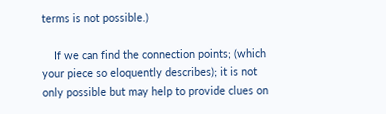terms is not possible.)

    If we can find the connection points; (which your piece so eloquently describes); it is not only possible but may help to provide clues on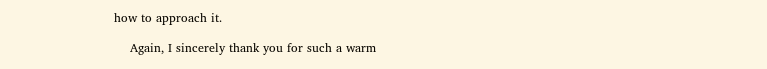how to approach it.

    Again, I sincerely thank you for such a warm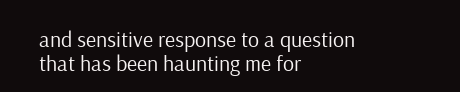and sensitive response to a question that has been haunting me for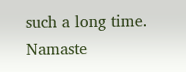such a long time. Namaste